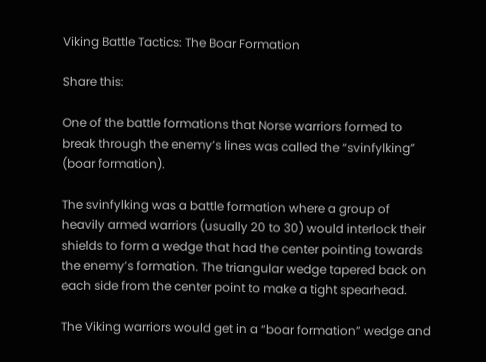Viking Battle Tactics: The Boar Formation

Share this:

One of the battle formations that Norse warriors formed to break through the enemy’s lines was called the “svinfylking” (boar formation).

The svinfylking was a battle formation where a group of heavily armed warriors (usually 20 to 30) would interlock their shields to form a wedge that had the center pointing towards the enemy’s formation. The triangular wedge tapered back on each side from the center point to make a tight spearhead.

The Viking warriors would get in a “boar formation” wedge and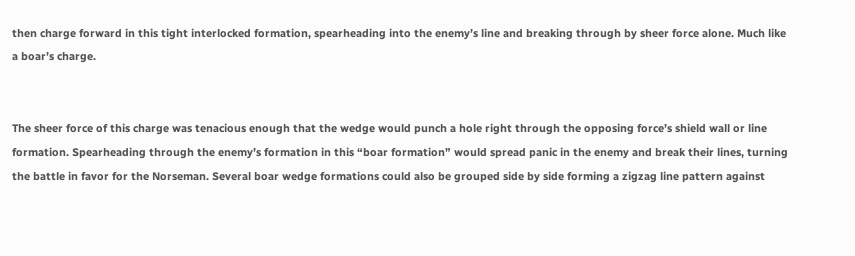then charge forward in this tight interlocked formation, spearheading into the enemy’s line and breaking through by sheer force alone. Much like a boar’s charge.


The sheer force of this charge was tenacious enough that the wedge would punch a hole right through the opposing force’s shield wall or line formation. Spearheading through the enemy’s formation in this “boar formation” would spread panic in the enemy and break their lines, turning the battle in favor for the Norseman. Several boar wedge formations could also be grouped side by side forming a zigzag line pattern against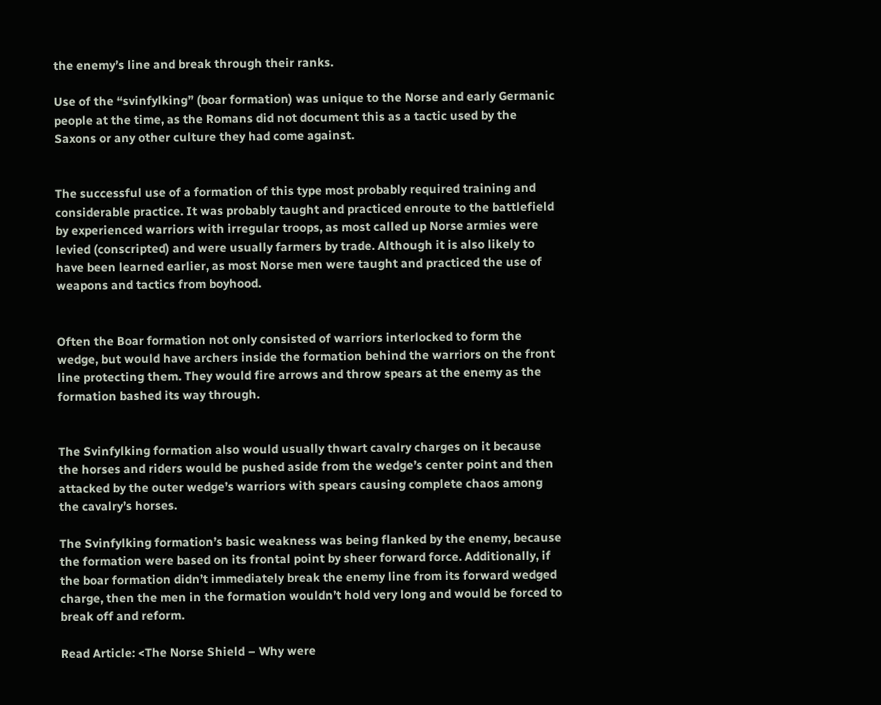the enemy’s line and break through their ranks.

Use of the “svinfylking” (boar formation) was unique to the Norse and early Germanic people at the time, as the Romans did not document this as a tactic used by the Saxons or any other culture they had come against.


The successful use of a formation of this type most probably required training and considerable practice. It was probably taught and practiced enroute to the battlefield by experienced warriors with irregular troops, as most called up Norse armies were levied (conscripted) and were usually farmers by trade. Although it is also likely to have been learned earlier, as most Norse men were taught and practiced the use of weapons and tactics from boyhood.


Often the Boar formation not only consisted of warriors interlocked to form the wedge, but would have archers inside the formation behind the warriors on the front line protecting them. They would fire arrows and throw spears at the enemy as the formation bashed its way through.


The Svinfylking formation also would usually thwart cavalry charges on it because the horses and riders would be pushed aside from the wedge’s center point and then attacked by the outer wedge’s warriors with spears causing complete chaos among the cavalry’s horses.

The Svinfylking formation’s basic weakness was being flanked by the enemy, because the formation were based on its frontal point by sheer forward force. Additionally, if the boar formation didn’t immediately break the enemy line from its forward wedged charge, then the men in the formation wouldn’t hold very long and would be forced to break off and reform.

Read Article: <The Norse Shield – Why were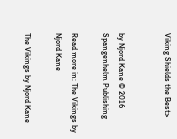Viking Shields the Best>


by Njord Kane © 2016 Spangenhelm Publishing

Read more in: The Vikings by Njord Kane

The Vikings by Njord Kane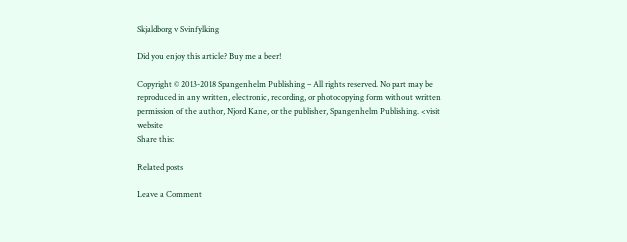Skjaldborg v Svinfylking

Did you enjoy this article? Buy me a beer!

Copyright © 2013-2018 Spangenhelm Publishing – All rights reserved. No part may be reproduced in any written, electronic, recording, or photocopying form without written permission of the author, Njord Kane, or the publisher, Spangenhelm Publishing. <visit website
Share this:

Related posts

Leave a Comment